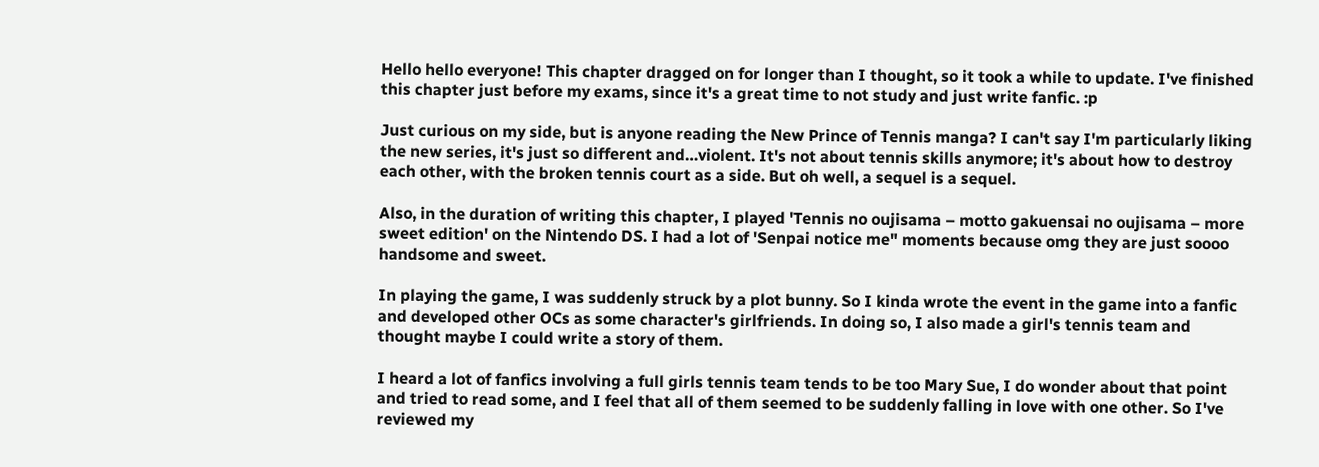Hello hello everyone! This chapter dragged on for longer than I thought, so it took a while to update. I've finished this chapter just before my exams, since it's a great time to not study and just write fanfic. :p

Just curious on my side, but is anyone reading the New Prince of Tennis manga? I can't say I'm particularly liking the new series, it's just so different and…violent. It's not about tennis skills anymore; it's about how to destroy each other, with the broken tennis court as a side. But oh well, a sequel is a sequel.

Also, in the duration of writing this chapter, I played 'Tennis no oujisama – motto gakuensai no oujisama – more sweet edition' on the Nintendo DS. I had a lot of 'Senpai notice me" moments because omg they are just soooo handsome and sweet.

In playing the game, I was suddenly struck by a plot bunny. So I kinda wrote the event in the game into a fanfic and developed other OCs as some character's girlfriends. In doing so, I also made a girl's tennis team and thought maybe I could write a story of them.

I heard a lot of fanfics involving a full girls tennis team tends to be too Mary Sue, I do wonder about that point and tried to read some, and I feel that all of them seemed to be suddenly falling in love with one other. So I've reviewed my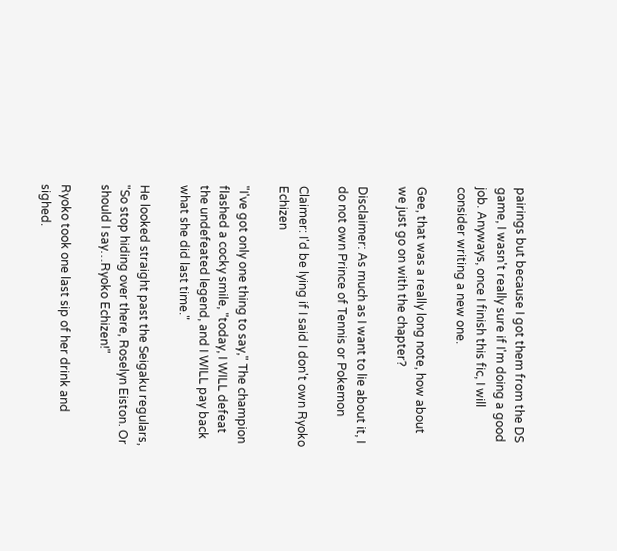pairings but because I got them from the DS game, I wasn't really sure if I'm doing a good job. Anyways, once I finish this fic, I will consider writing a new one.

Gee, that was a really long note, how about we just go on with the chapter?

Disclaimer: As much as I want to lie about it, I do not own Prince of Tennis or Pokemon

Claimer: I'd be lying if I said I don't own Ryoko Echizen

"I've got only one thing to say," The champion flashed a cocky smile, "today, I WILL defeat the undefeated legend, and I WILL pay back what she did last time."

He looked straight past the Seigaku regulars, "So stop hiding over there, Roselyn Eiston. Or should I say…Ryoko Echizen!"

Ryoko took one last sip of her drink and sighed.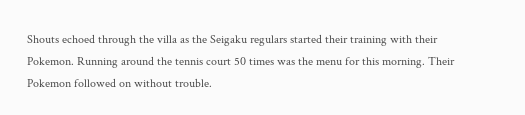Shouts echoed through the villa as the Seigaku regulars started their training with their Pokemon. Running around the tennis court 50 times was the menu for this morning. Their Pokemon followed on without trouble.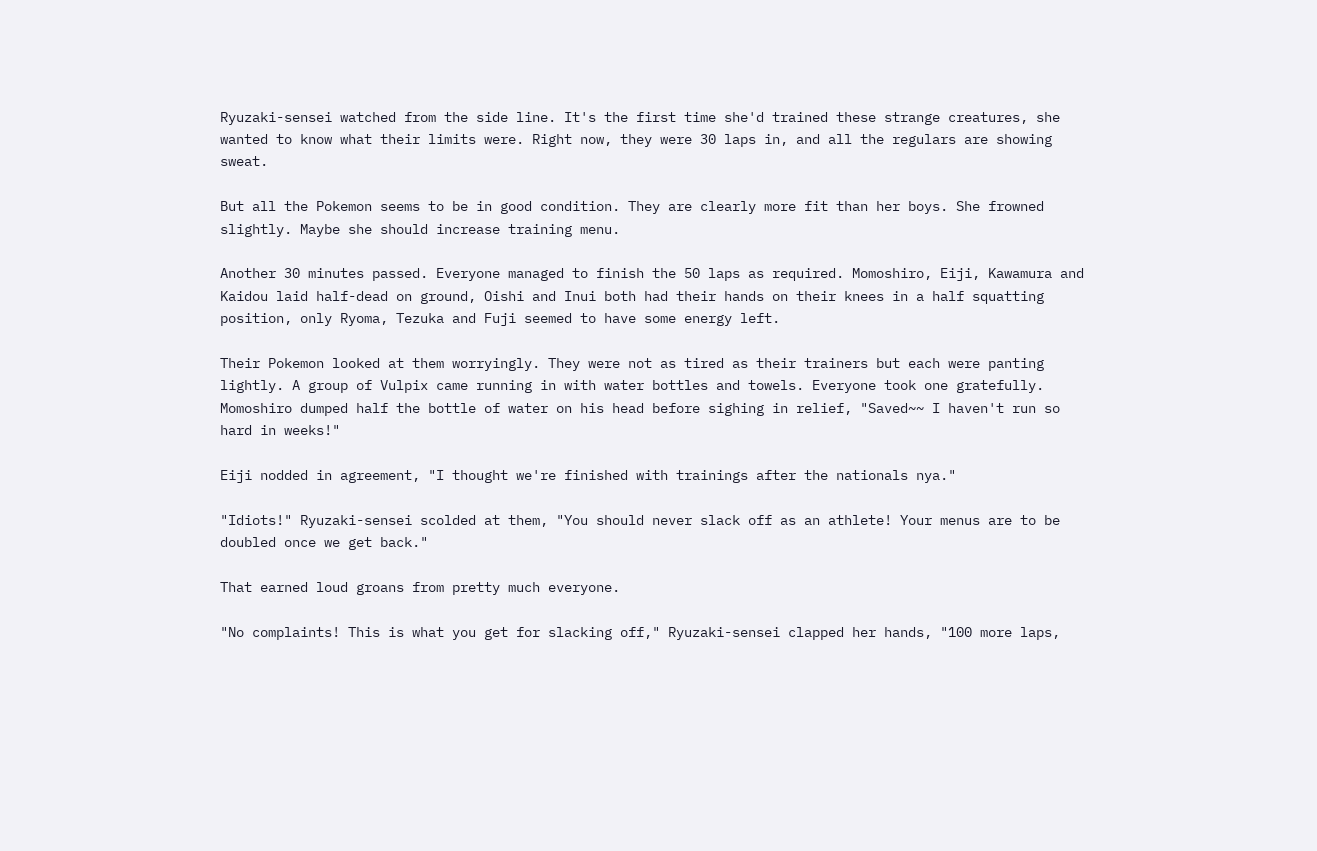Ryuzaki-sensei watched from the side line. It's the first time she'd trained these strange creatures, she wanted to know what their limits were. Right now, they were 30 laps in, and all the regulars are showing sweat.

But all the Pokemon seems to be in good condition. They are clearly more fit than her boys. She frowned slightly. Maybe she should increase training menu.

Another 30 minutes passed. Everyone managed to finish the 50 laps as required. Momoshiro, Eiji, Kawamura and Kaidou laid half-dead on ground, Oishi and Inui both had their hands on their knees in a half squatting position, only Ryoma, Tezuka and Fuji seemed to have some energy left.

Their Pokemon looked at them worryingly. They were not as tired as their trainers but each were panting lightly. A group of Vulpix came running in with water bottles and towels. Everyone took one gratefully. Momoshiro dumped half the bottle of water on his head before sighing in relief, "Saved~~ I haven't run so hard in weeks!"

Eiji nodded in agreement, "I thought we're finished with trainings after the nationals nya."

"Idiots!" Ryuzaki-sensei scolded at them, "You should never slack off as an athlete! Your menus are to be doubled once we get back."

That earned loud groans from pretty much everyone.

"No complaints! This is what you get for slacking off," Ryuzaki-sensei clapped her hands, "100 more laps,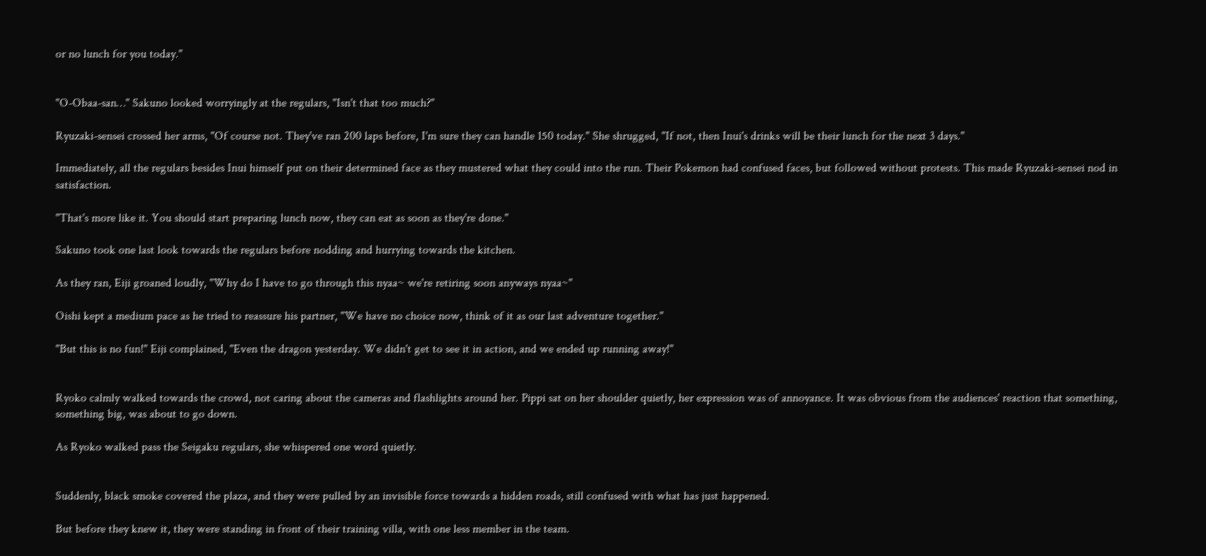or no lunch for you today."


"O-Obaa-san…" Sakuno looked worryingly at the regulars, "Isn't that too much?"

Ryuzaki-sensei crossed her arms, "Of course not. They've ran 200 laps before, I'm sure they can handle 150 today." She shrugged, "If not, then Inui's drinks will be their lunch for the next 3 days."

Immediately, all the regulars besides Inui himself put on their determined face as they mustered what they could into the run. Their Pokemon had confused faces, but followed without protests. This made Ryuzaki-sensei nod in satisfaction.

"That's more like it. You should start preparing lunch now, they can eat as soon as they're done."

Sakuno took one last look towards the regulars before nodding and hurrying towards the kitchen.

As they ran, Eiji groaned loudly, "Why do I have to go through this nyaa~ we're retiring soon anyways nyaa~"

Oishi kept a medium pace as he tried to reassure his partner, "We have no choice now, think of it as our last adventure together."

"But this is no fun!" Eiji complained, "Even the dragon yesterday. We didn't get to see it in action, and we ended up running away!"


Ryoko calmly walked towards the crowd, not caring about the cameras and flashlights around her. Pippi sat on her shoulder quietly, her expression was of annoyance. It was obvious from the audiences' reaction that something, something big, was about to go down.

As Ryoko walked pass the Seigaku regulars, she whispered one word quietly.


Suddenly, black smoke covered the plaza, and they were pulled by an invisible force towards a hidden roads, still confused with what has just happened.

But before they knew it, they were standing in front of their training villa, with one less member in the team.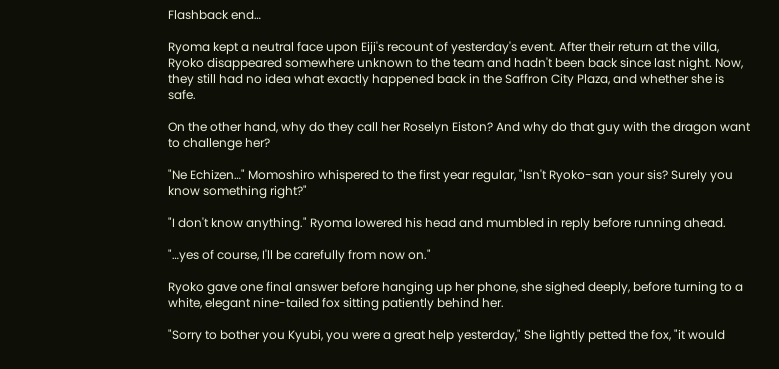Flashback end…

Ryoma kept a neutral face upon Eiji's recount of yesterday's event. After their return at the villa, Ryoko disappeared somewhere unknown to the team and hadn't been back since last night. Now, they still had no idea what exactly happened back in the Saffron City Plaza, and whether she is safe.

On the other hand, why do they call her Roselyn Eiston? And why do that guy with the dragon want to challenge her?

"Ne Echizen…" Momoshiro whispered to the first year regular, "Isn't Ryoko-san your sis? Surely you know something right?"

"I don't know anything." Ryoma lowered his head and mumbled in reply before running ahead.

"…yes of course, I'll be carefully from now on."

Ryoko gave one final answer before hanging up her phone, she sighed deeply, before turning to a white, elegant nine-tailed fox sitting patiently behind her.

"Sorry to bother you Kyubi, you were a great help yesterday," She lightly petted the fox, "it would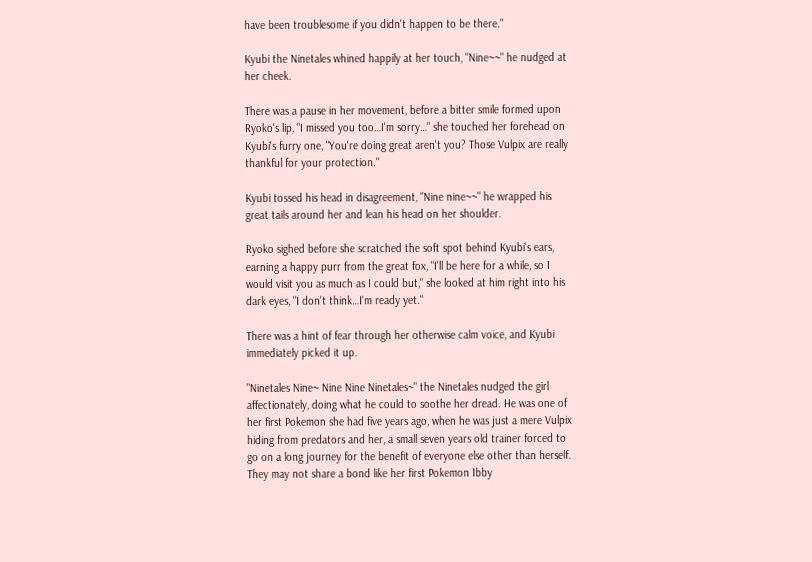have been troublesome if you didn't happen to be there."

Kyubi the Ninetales whined happily at her touch, "Nine~~" he nudged at her cheek.

There was a pause in her movement, before a bitter smile formed upon Ryoko's lip, "I missed you too…I'm sorry…" she touched her forehead on Kyubi's furry one, "You're doing great aren't you? Those Vulpix are really thankful for your protection."

Kyubi tossed his head in disagreement, "Nine nine~~" he wrapped his great tails around her and lean his head on her shoulder.

Ryoko sighed before she scratched the soft spot behind Kyubi's ears, earning a happy purr from the great fox, "I'll be here for a while, so I would visit you as much as I could but," she looked at him right into his dark eyes, "I don't think…I'm ready yet."

There was a hint of fear through her otherwise calm voice, and Kyubi immediately picked it up.

"Ninetales Nine~ Nine Nine Ninetales~" the Ninetales nudged the girl affectionately, doing what he could to soothe her dread. He was one of her first Pokemon she had five years ago, when he was just a mere Vulpix hiding from predators and her, a small seven years old trainer forced to go on a long journey for the benefit of everyone else other than herself. They may not share a bond like her first Pokemon Ibby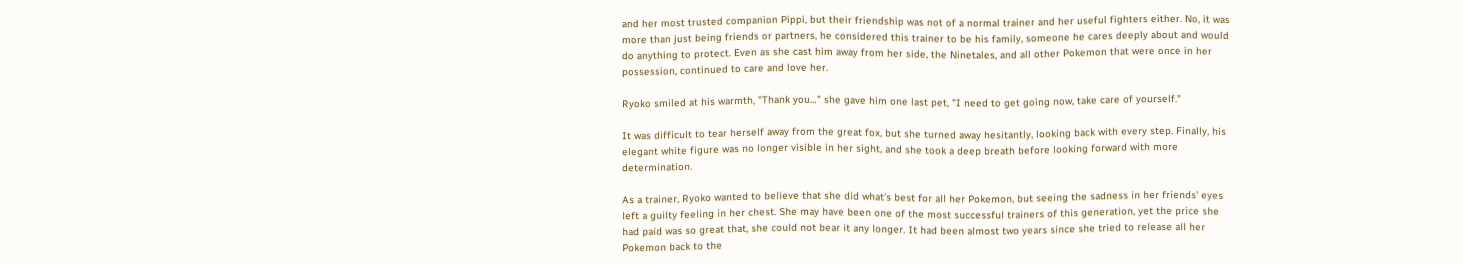and her most trusted companion Pippi, but their friendship was not of a normal trainer and her useful fighters either. No, it was more than just being friends or partners, he considered this trainer to be his family, someone he cares deeply about and would do anything to protect. Even as she cast him away from her side, the Ninetales, and all other Pokemon that were once in her possession, continued to care and love her.

Ryoko smiled at his warmth, "Thank you…" she gave him one last pet, "I need to get going now, take care of yourself."

It was difficult to tear herself away from the great fox, but she turned away hesitantly, looking back with every step. Finally, his elegant white figure was no longer visible in her sight, and she took a deep breath before looking forward with more determination.

As a trainer, Ryoko wanted to believe that she did what's best for all her Pokemon, but seeing the sadness in her friends' eyes left a guilty feeling in her chest. She may have been one of the most successful trainers of this generation, yet the price she had paid was so great that, she could not bear it any longer. It had been almost two years since she tried to release all her Pokemon back to the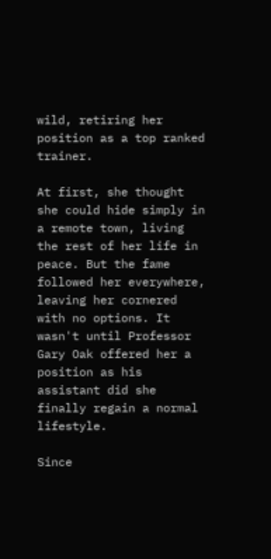wild, retiring her position as a top ranked trainer.

At first, she thought she could hide simply in a remote town, living the rest of her life in peace. But the fame followed her everywhere, leaving her cornered with no options. It wasn't until Professor Gary Oak offered her a position as his assistant did she finally regain a normal lifestyle.

Since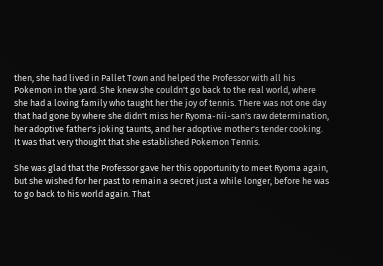then, she had lived in Pallet Town and helped the Professor with all his Pokemon in the yard. She knew she couldn't go back to the real world, where she had a loving family who taught her the joy of tennis. There was not one day that had gone by where she didn't miss her Ryoma-nii-san's raw determination, her adoptive father's joking taunts, and her adoptive mother's tender cooking. It was that very thought that she established Pokemon Tennis.

She was glad that the Professor gave her this opportunity to meet Ryoma again, but she wished for her past to remain a secret just a while longer, before he was to go back to his world again. That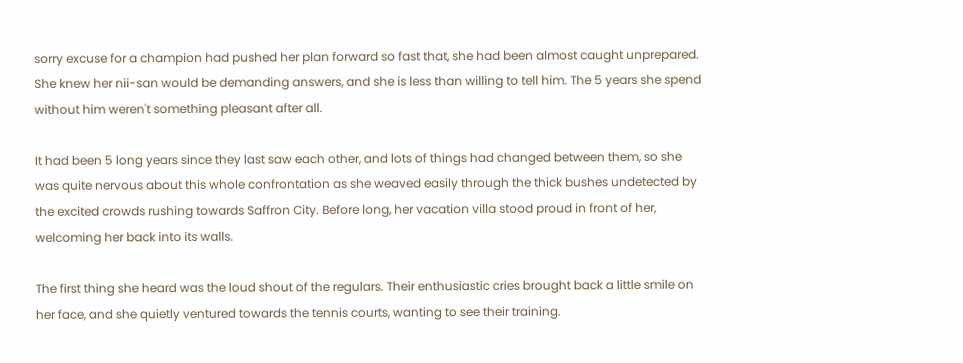sorry excuse for a champion had pushed her plan forward so fast that, she had been almost caught unprepared. She knew her nii-san would be demanding answers, and she is less than willing to tell him. The 5 years she spend without him weren't something pleasant after all.

It had been 5 long years since they last saw each other, and lots of things had changed between them, so she was quite nervous about this whole confrontation as she weaved easily through the thick bushes undetected by the excited crowds rushing towards Saffron City. Before long, her vacation villa stood proud in front of her, welcoming her back into its walls.

The first thing she heard was the loud shout of the regulars. Their enthusiastic cries brought back a little smile on her face, and she quietly ventured towards the tennis courts, wanting to see their training.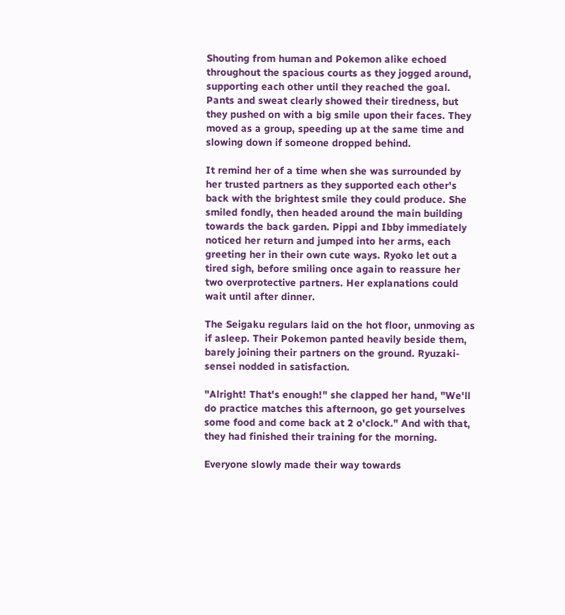Shouting from human and Pokemon alike echoed throughout the spacious courts as they jogged around, supporting each other until they reached the goal. Pants and sweat clearly showed their tiredness, but they pushed on with a big smile upon their faces. They moved as a group, speeding up at the same time and slowing down if someone dropped behind.

It remind her of a time when she was surrounded by her trusted partners as they supported each other's back with the brightest smile they could produce. She smiled fondly, then headed around the main building towards the back garden. Pippi and Ibby immediately noticed her return and jumped into her arms, each greeting her in their own cute ways. Ryoko let out a tired sigh, before smiling once again to reassure her two overprotective partners. Her explanations could wait until after dinner.

The Seigaku regulars laid on the hot floor, unmoving as if asleep. Their Pokemon panted heavily beside them, barely joining their partners on the ground. Ryuzaki-sensei nodded in satisfaction.

"Alright! That's enough!" she clapped her hand, "We'll do practice matches this afternoon, go get yourselves some food and come back at 2 o'clock." And with that, they had finished their training for the morning.

Everyone slowly made their way towards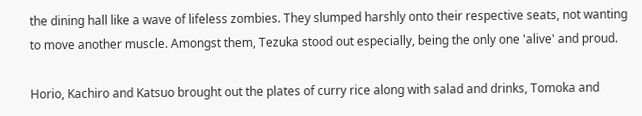the dining hall like a wave of lifeless zombies. They slumped harshly onto their respective seats, not wanting to move another muscle. Amongst them, Tezuka stood out especially, being the only one 'alive' and proud.

Horio, Kachiro and Katsuo brought out the plates of curry rice along with salad and drinks, Tomoka and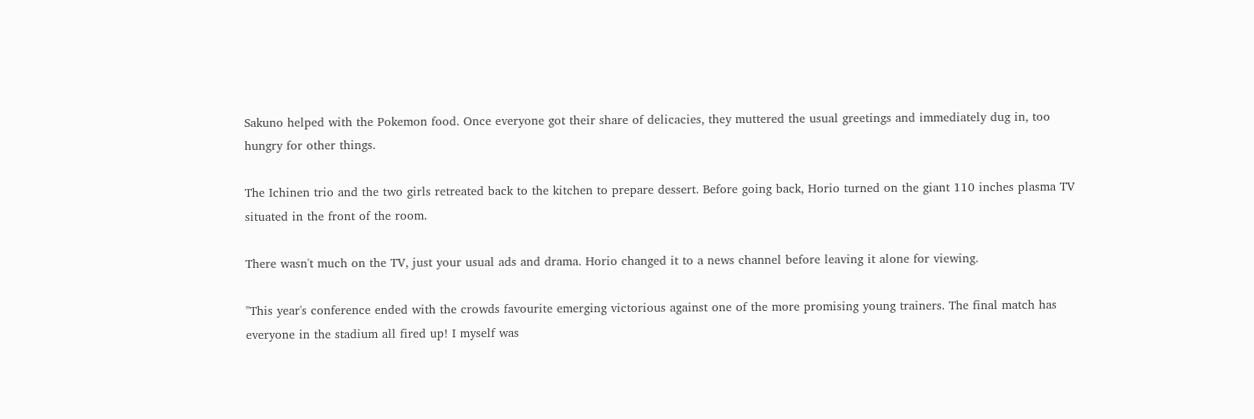Sakuno helped with the Pokemon food. Once everyone got their share of delicacies, they muttered the usual greetings and immediately dug in, too hungry for other things.

The Ichinen trio and the two girls retreated back to the kitchen to prepare dessert. Before going back, Horio turned on the giant 110 inches plasma TV situated in the front of the room.

There wasn't much on the TV, just your usual ads and drama. Horio changed it to a news channel before leaving it alone for viewing.

"This year's conference ended with the crowds favourite emerging victorious against one of the more promising young trainers. The final match has everyone in the stadium all fired up! I myself was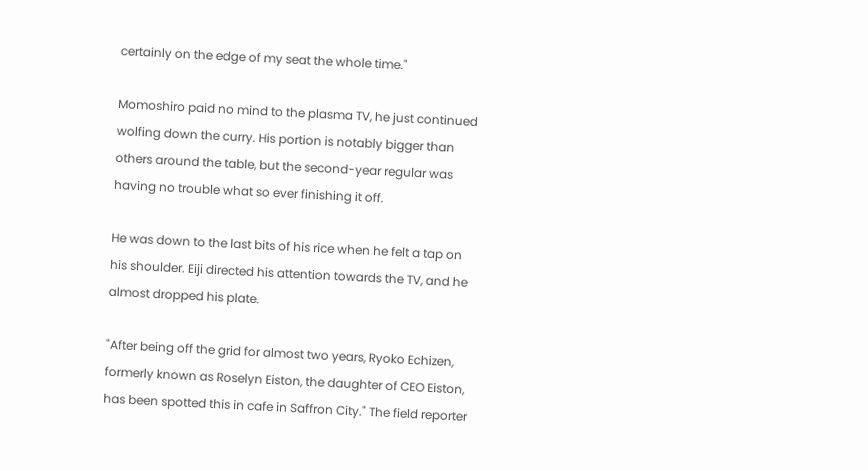certainly on the edge of my seat the whole time."

Momoshiro paid no mind to the plasma TV, he just continued wolfing down the curry. His portion is notably bigger than others around the table, but the second-year regular was having no trouble what so ever finishing it off.

He was down to the last bits of his rice when he felt a tap on his shoulder. Eiji directed his attention towards the TV, and he almost dropped his plate.

"After being off the grid for almost two years, Ryoko Echizen, formerly known as Roselyn Eiston, the daughter of CEO Eiston, has been spotted this in cafe in Saffron City." The field reporter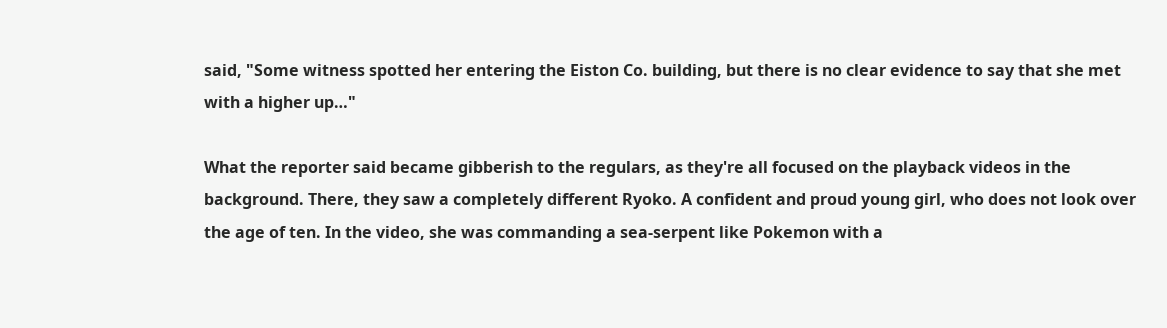said, "Some witness spotted her entering the Eiston Co. building, but there is no clear evidence to say that she met with a higher up…"

What the reporter said became gibberish to the regulars, as they're all focused on the playback videos in the background. There, they saw a completely different Ryoko. A confident and proud young girl, who does not look over the age of ten. In the video, she was commanding a sea-serpent like Pokemon with a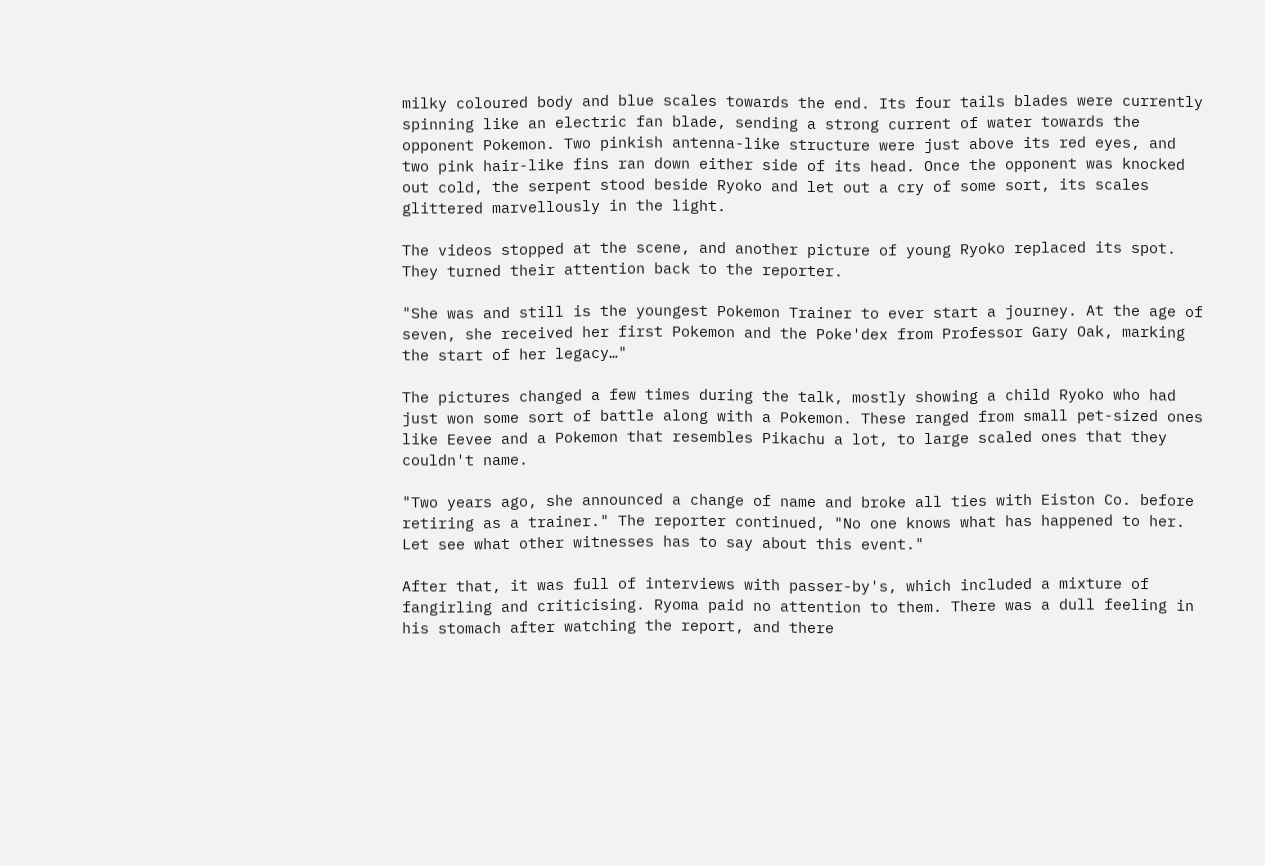milky coloured body and blue scales towards the end. Its four tails blades were currently spinning like an electric fan blade, sending a strong current of water towards the opponent Pokemon. Two pinkish antenna-like structure were just above its red eyes, and two pink hair-like fins ran down either side of its head. Once the opponent was knocked out cold, the serpent stood beside Ryoko and let out a cry of some sort, its scales glittered marvellously in the light.

The videos stopped at the scene, and another picture of young Ryoko replaced its spot. They turned their attention back to the reporter.

"She was and still is the youngest Pokemon Trainer to ever start a journey. At the age of seven, she received her first Pokemon and the Poke'dex from Professor Gary Oak, marking the start of her legacy…"

The pictures changed a few times during the talk, mostly showing a child Ryoko who had just won some sort of battle along with a Pokemon. These ranged from small pet-sized ones like Eevee and a Pokemon that resembles Pikachu a lot, to large scaled ones that they couldn't name.

"Two years ago, she announced a change of name and broke all ties with Eiston Co. before retiring as a trainer." The reporter continued, "No one knows what has happened to her. Let see what other witnesses has to say about this event."

After that, it was full of interviews with passer-by's, which included a mixture of fangirling and criticising. Ryoma paid no attention to them. There was a dull feeling in his stomach after watching the report, and there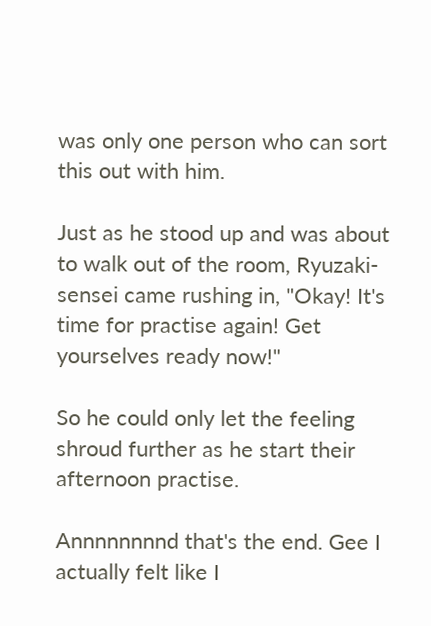was only one person who can sort this out with him.

Just as he stood up and was about to walk out of the room, Ryuzaki-sensei came rushing in, "Okay! It's time for practise again! Get yourselves ready now!"

So he could only let the feeling shroud further as he start their afternoon practise.

Annnnnnnnd that's the end. Gee I actually felt like I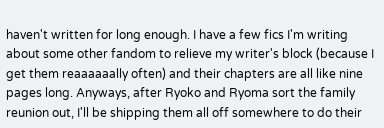haven't written for long enough. I have a few fics I'm writing about some other fandom to relieve my writer's block (because I get them reaaaaaally often) and their chapters are all like nine pages long. Anyways, after Ryoko and Ryoma sort the family reunion out, I'll be shipping them all off somewhere to do their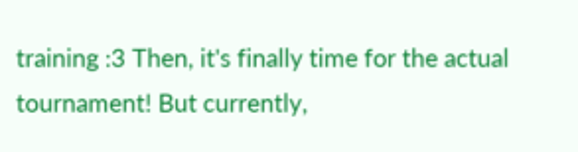training :3 Then, it's finally time for the actual tournament! But currently,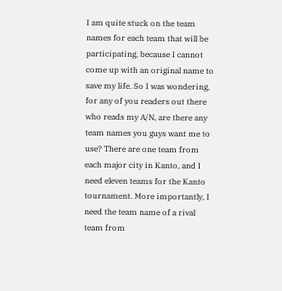I am quite stuck on the team names for each team that will be participating, because I cannot come up with an original name to save my life. So I was wondering, for any of you readers out there who reads my A/N, are there any team names you guys want me to use? There are one team from each major city in Kanto, and I need eleven teams for the Kanto tournament. More importantly, I need the team name of a rival team from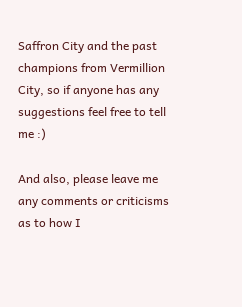Saffron City and the past champions from Vermillion City, so if anyone has any suggestions feel free to tell me :)

And also, please leave me any comments or criticisms as to how I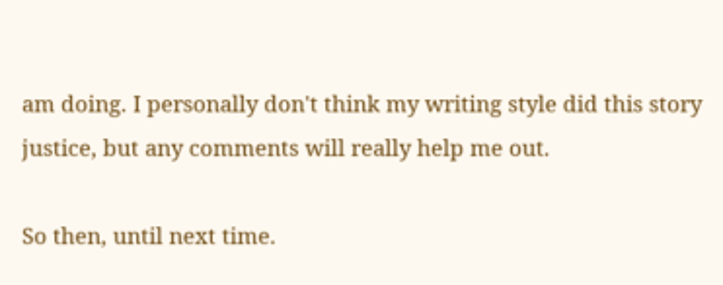am doing. I personally don't think my writing style did this story justice, but any comments will really help me out.

So then, until next time.